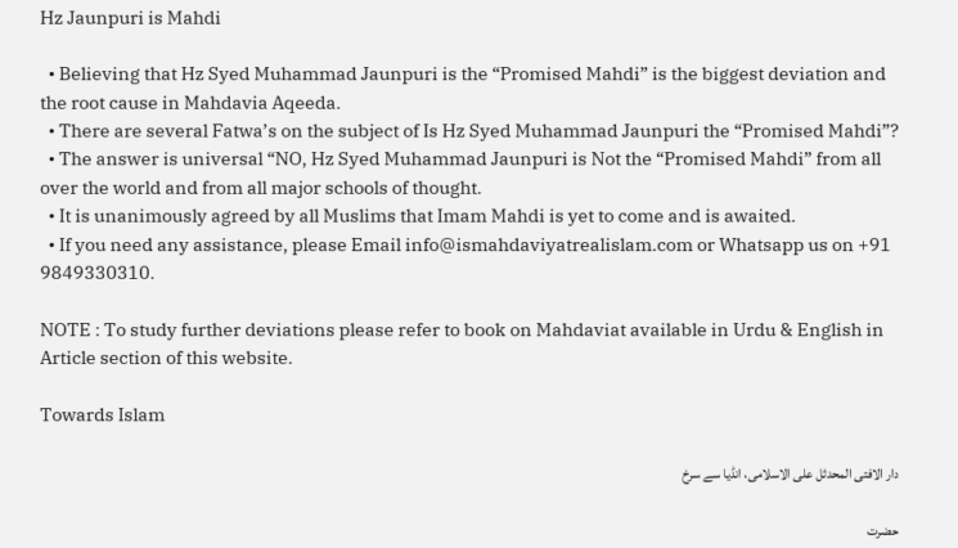Hz Jaunpuri is Mahdi

  • Believing that Hz Syed Muhammad Jaunpuri is the “Promised Mahdi” is the biggest deviation and the root cause in Mahdavia Aqeeda.
  • There are several Fatwa’s on the subject of Is Hz Syed Muhammad Jaunpuri the “Promised Mahdi”?
  • The answer is universal “NO, Hz Syed Muhammad Jaunpuri is Not the “Promised Mahdi” from all over the world and from all major schools of thought.
  • It is unanimously agreed by all Muslims that Imam Mahdi is yet to come and is awaited.
  • If you need any assistance, please Email info@ismahdaviyatrealislam.com or Whatsapp us on +91 9849330310.

NOTE : To study further deviations please refer to book on Mahdaviat available in Urdu & English in Article section of this website.

Towards Islam

دار الافتی المحدثل علی الاسلامی، انڈیا سے سرخ

حضرت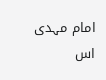امام مہدی اس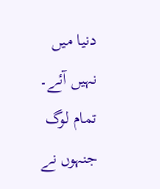دنیا میں نہیں آئے۔ تمام لوگ جنہوں نے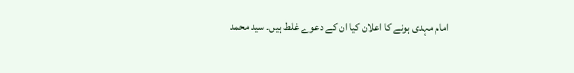امام مہدی ہونے کا اعلان کیا ان کے دعوے غلط ہیں۔ سید محمد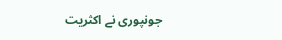جونپوری نے اکثریت